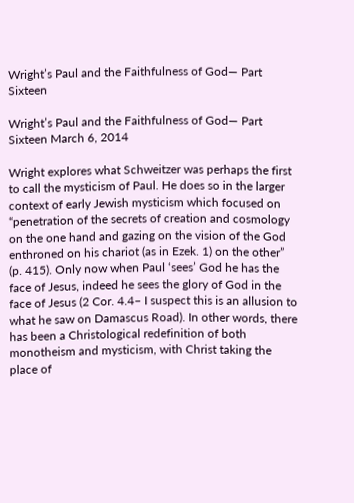Wright’s Paul and the Faithfulness of God— Part Sixteen

Wright’s Paul and the Faithfulness of God— Part Sixteen March 6, 2014

Wright explores what Schweitzer was perhaps the first to call the mysticism of Paul. He does so in the larger context of early Jewish mysticism which focused on “penetration of the secrets of creation and cosmology on the one hand and gazing on the vision of the God enthroned on his chariot (as in Ezek. 1) on the other” (p. 415). Only now when Paul ‘sees’ God he has the face of Jesus, indeed he sees the glory of God in the face of Jesus (2 Cor. 4.4– I suspect this is an allusion to what he saw on Damascus Road). In other words, there has been a Christological redefinition of both monotheism and mysticism, with Christ taking the place of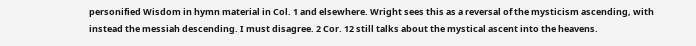personified Wisdom in hymn material in Col. 1 and elsewhere. Wright sees this as a reversal of the mysticism ascending, with instead the messiah descending. I must disagree. 2 Cor. 12 still talks about the mystical ascent into the heavens.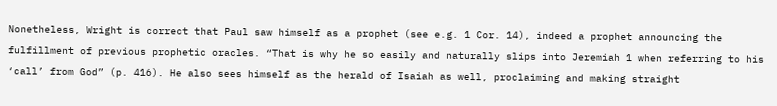Nonetheless, Wright is correct that Paul saw himself as a prophet (see e.g. 1 Cor. 14), indeed a prophet announcing the fulfillment of previous prophetic oracles. “That is why he so easily and naturally slips into Jeremiah 1 when referring to his ‘call’ from God” (p. 416). He also sees himself as the herald of Isaiah as well, proclaiming and making straight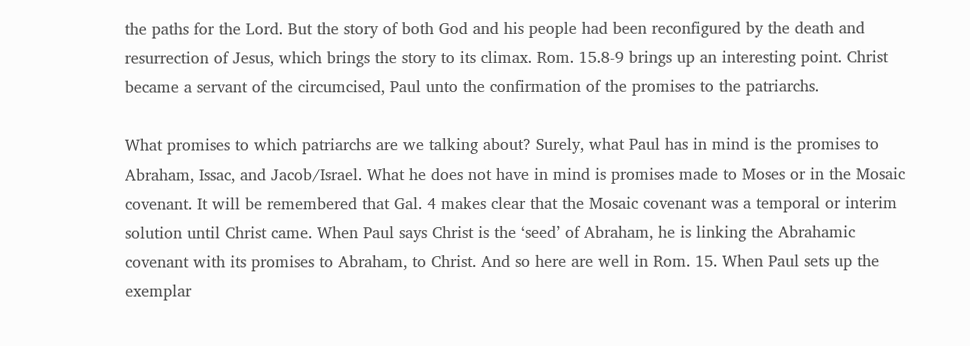the paths for the Lord. But the story of both God and his people had been reconfigured by the death and resurrection of Jesus, which brings the story to its climax. Rom. 15.8-9 brings up an interesting point. Christ became a servant of the circumcised, Paul unto the confirmation of the promises to the patriarchs.

What promises to which patriarchs are we talking about? Surely, what Paul has in mind is the promises to Abraham, Issac, and Jacob/Israel. What he does not have in mind is promises made to Moses or in the Mosaic covenant. It will be remembered that Gal. 4 makes clear that the Mosaic covenant was a temporal or interim solution until Christ came. When Paul says Christ is the ‘seed’ of Abraham, he is linking the Abrahamic covenant with its promises to Abraham, to Christ. And so here are well in Rom. 15. When Paul sets up the exemplar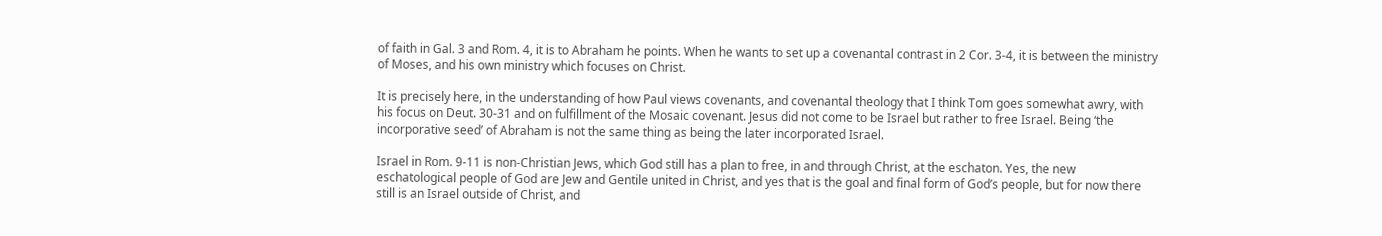of faith in Gal. 3 and Rom. 4, it is to Abraham he points. When he wants to set up a covenantal contrast in 2 Cor. 3-4, it is between the ministry of Moses, and his own ministry which focuses on Christ.

It is precisely here, in the understanding of how Paul views covenants, and covenantal theology that I think Tom goes somewhat awry, with his focus on Deut. 30-31 and on fulfillment of the Mosaic covenant. Jesus did not come to be Israel but rather to free Israel. Being ‘the incorporative seed’ of Abraham is not the same thing as being the later incorporated Israel.

Israel in Rom. 9-11 is non-Christian Jews, which God still has a plan to free, in and through Christ, at the eschaton. Yes, the new eschatological people of God are Jew and Gentile united in Christ, and yes that is the goal and final form of God’s people, but for now there still is an Israel outside of Christ, and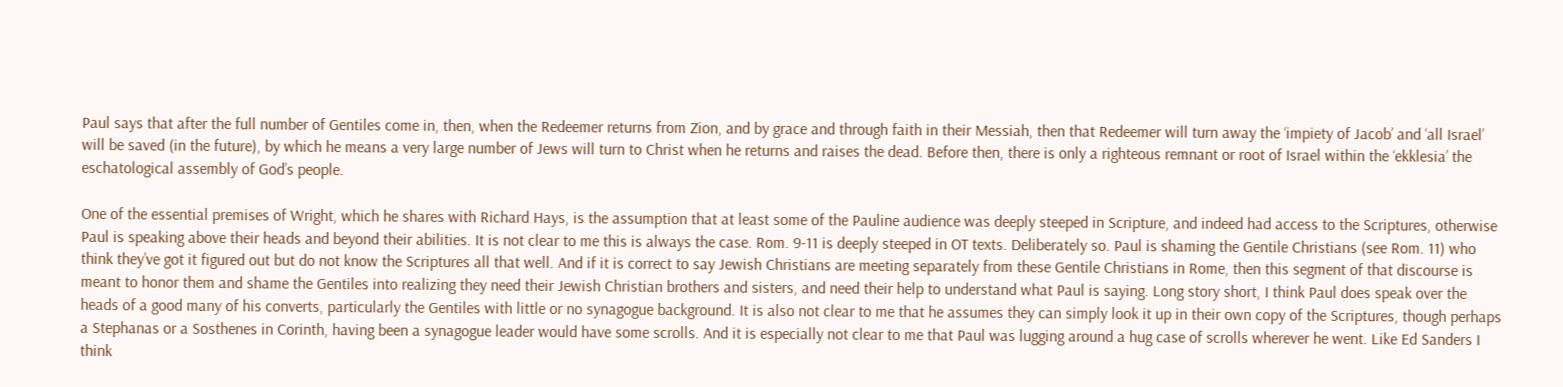Paul says that after the full number of Gentiles come in, then, when the Redeemer returns from Zion, and by grace and through faith in their Messiah, then that Redeemer will turn away the ‘impiety of Jacob’ and ‘all Israel’ will be saved (in the future), by which he means a very large number of Jews will turn to Christ when he returns and raises the dead. Before then, there is only a righteous remnant or root of Israel within the ‘ekklesia’ the eschatological assembly of God’s people.

One of the essential premises of Wright, which he shares with Richard Hays, is the assumption that at least some of the Pauline audience was deeply steeped in Scripture, and indeed had access to the Scriptures, otherwise Paul is speaking above their heads and beyond their abilities. It is not clear to me this is always the case. Rom. 9-11 is deeply steeped in OT texts. Deliberately so. Paul is shaming the Gentile Christians (see Rom. 11) who think they’ve got it figured out but do not know the Scriptures all that well. And if it is correct to say Jewish Christians are meeting separately from these Gentile Christians in Rome, then this segment of that discourse is meant to honor them and shame the Gentiles into realizing they need their Jewish Christian brothers and sisters, and need their help to understand what Paul is saying. Long story short, I think Paul does speak over the heads of a good many of his converts, particularly the Gentiles with little or no synagogue background. It is also not clear to me that he assumes they can simply look it up in their own copy of the Scriptures, though perhaps a Stephanas or a Sosthenes in Corinth, having been a synagogue leader would have some scrolls. And it is especially not clear to me that Paul was lugging around a hug case of scrolls wherever he went. Like Ed Sanders I think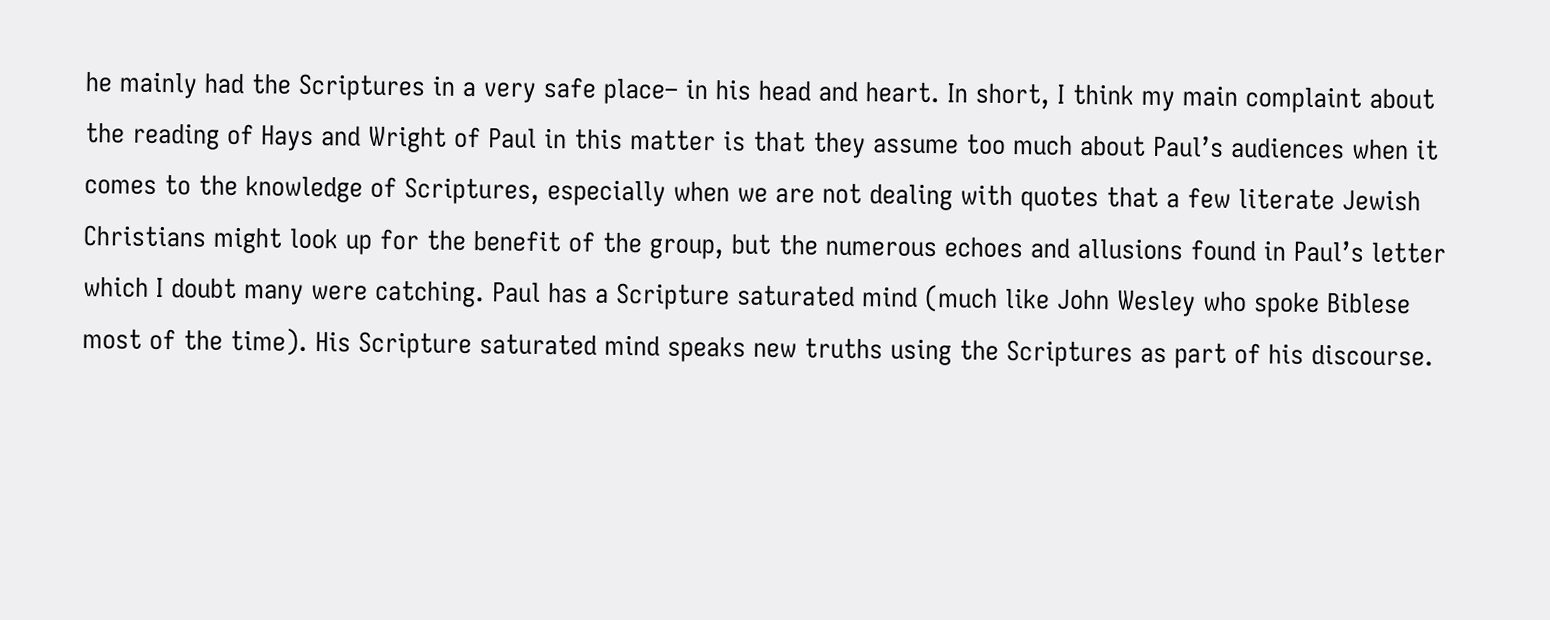he mainly had the Scriptures in a very safe place– in his head and heart. In short, I think my main complaint about the reading of Hays and Wright of Paul in this matter is that they assume too much about Paul’s audiences when it comes to the knowledge of Scriptures, especially when we are not dealing with quotes that a few literate Jewish Christians might look up for the benefit of the group, but the numerous echoes and allusions found in Paul’s letter which I doubt many were catching. Paul has a Scripture saturated mind (much like John Wesley who spoke Biblese most of the time). His Scripture saturated mind speaks new truths using the Scriptures as part of his discourse.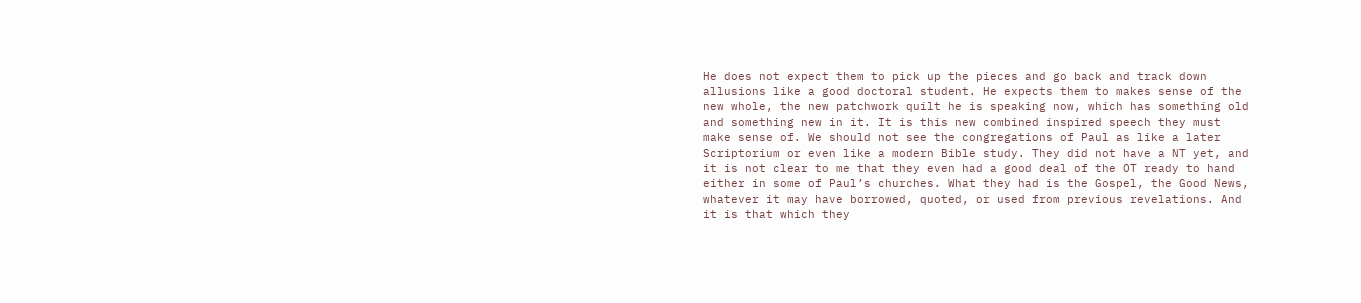He does not expect them to pick up the pieces and go back and track down allusions like a good doctoral student. He expects them to makes sense of the new whole, the new patchwork quilt he is speaking now, which has something old and something new in it. It is this new combined inspired speech they must make sense of. We should not see the congregations of Paul as like a later Scriptorium or even like a modern Bible study. They did not have a NT yet, and it is not clear to me that they even had a good deal of the OT ready to hand either in some of Paul’s churches. What they had is the Gospel, the Good News, whatever it may have borrowed, quoted, or used from previous revelations. And it is that which they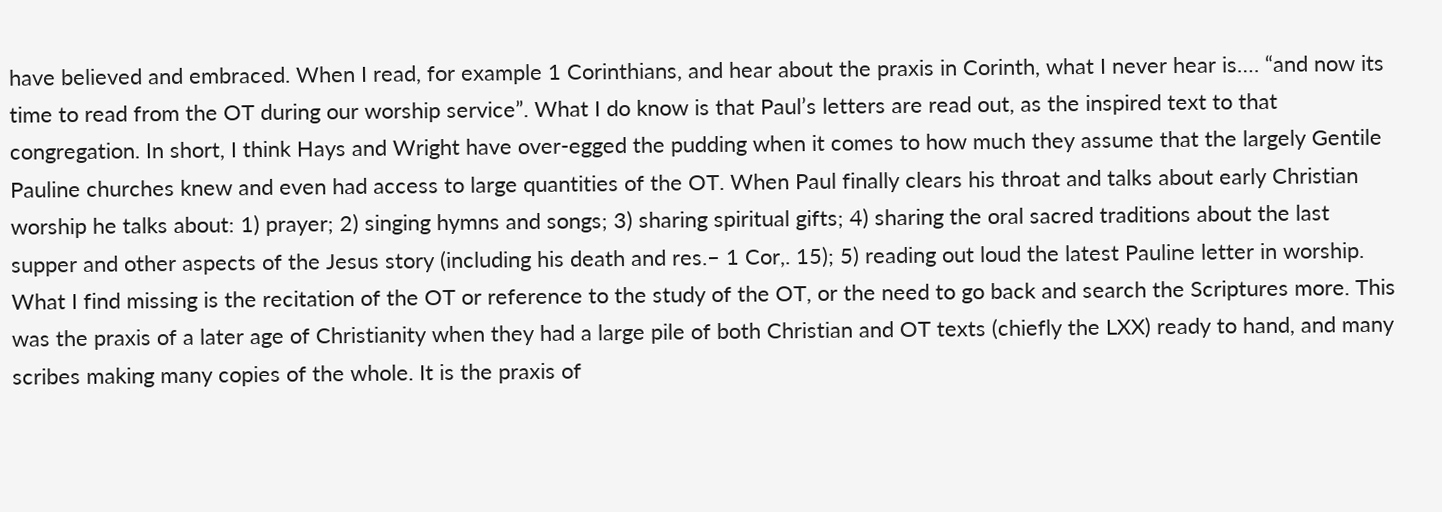have believed and embraced. When I read, for example 1 Corinthians, and hear about the praxis in Corinth, what I never hear is…. “and now its time to read from the OT during our worship service”. What I do know is that Paul’s letters are read out, as the inspired text to that congregation. In short, I think Hays and Wright have over-egged the pudding when it comes to how much they assume that the largely Gentile Pauline churches knew and even had access to large quantities of the OT. When Paul finally clears his throat and talks about early Christian worship he talks about: 1) prayer; 2) singing hymns and songs; 3) sharing spiritual gifts; 4) sharing the oral sacred traditions about the last supper and other aspects of the Jesus story (including his death and res.– 1 Cor,. 15); 5) reading out loud the latest Pauline letter in worship. What I find missing is the recitation of the OT or reference to the study of the OT, or the need to go back and search the Scriptures more. This was the praxis of a later age of Christianity when they had a large pile of both Christian and OT texts (chiefly the LXX) ready to hand, and many scribes making many copies of the whole. It is the praxis of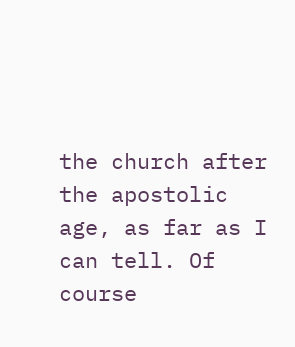the church after the apostolic age, as far as I can tell. Of course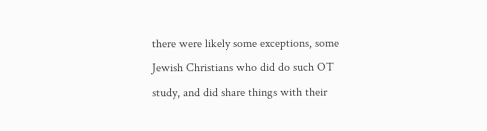there were likely some exceptions, some Jewish Christians who did do such OT study, and did share things with their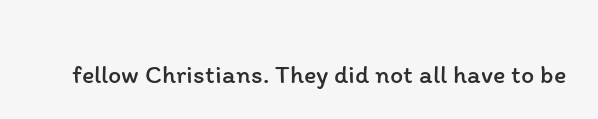fellow Christians. They did not all have to be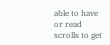able to have or read scrolls to get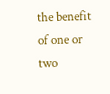the benefit of one or two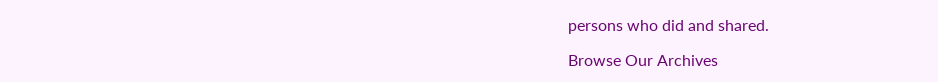persons who did and shared.

Browse Our Archives